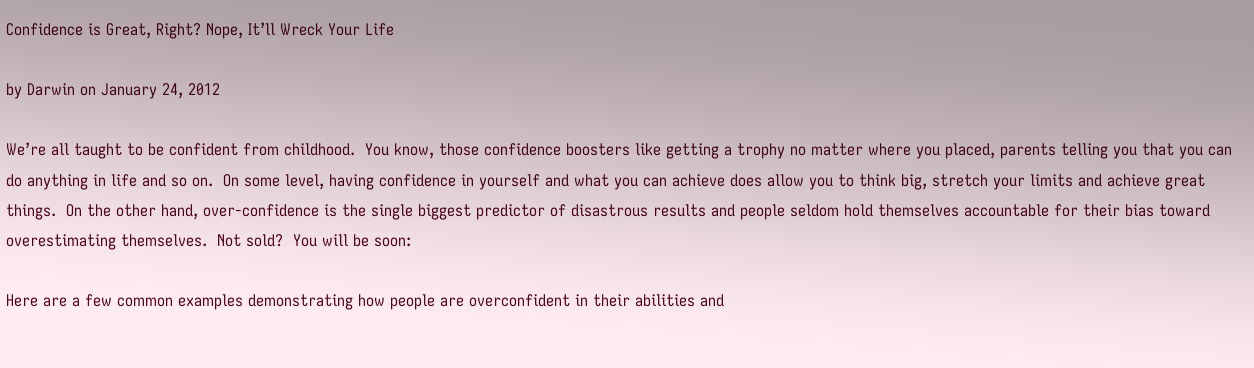Confidence is Great, Right? Nope, It’ll Wreck Your Life

by Darwin on January 24, 2012

We’re all taught to be confident from childhood.  You know, those confidence boosters like getting a trophy no matter where you placed, parents telling you that you can do anything in life and so on.  On some level, having confidence in yourself and what you can achieve does allow you to think big, stretch your limits and achieve great things.  On the other hand, over-confidence is the single biggest predictor of disastrous results and people seldom hold themselves accountable for their bias toward overestimating themselves.  Not sold?  You will be soon:

Here are a few common examples demonstrating how people are overconfident in their abilities and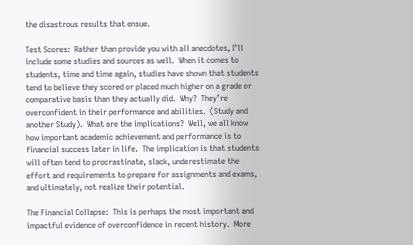the disastrous results that ensue.

Test Scores:  Rather than provide you with all anecdotes, I’ll include some studies and sources as well.  When it comes to students, time and time again, studies have shown that students tend to believe they scored or placed much higher on a grade or comparative basis than they actually did.  Why?  They’re overconfident in their performance and abilities.  (Study and another Study).  What are the implications?  Well, we all know how important academic achievement and performance is to financial success later in life.  The implication is that students will often tend to procrastinate, slack, underestimate the effort and requirements to prepare for assignments and exams, and ultimately, not realize their potential.

The Financial Collapse:  This is perhaps the most important and impactful evidence of overconfidence in recent history.  More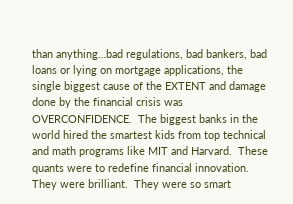than anything…bad regulations, bad bankers, bad loans or lying on mortgage applications, the single biggest cause of the EXTENT and damage done by the financial crisis was OVERCONFIDENCE.  The biggest banks in the world hired the smartest kids from top technical and math programs like MIT and Harvard.  These quants were to redefine financial innovation.  They were brilliant.  They were so smart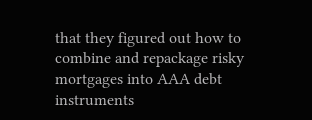that they figured out how to combine and repackage risky mortgages into AAA debt instruments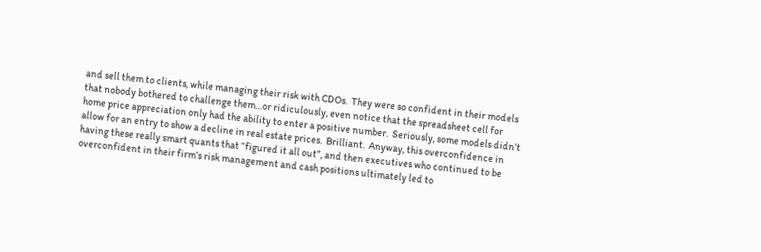and sell them to clients, while managing their risk with CDOs.  They were so confident in their models that nobody bothered to challenge them…or ridiculously, even notice that the spreadsheet cell for home price appreciation only had the ability to enter a positive number.  Seriously, some models didn’t allow for an entry to show a decline in real estate prices.  Brilliant.  Anyway, this overconfidence in having these really smart quants that “figured it all out”, and then executives who continued to be overconfident in their firm’s risk management and cash positions ultimately led to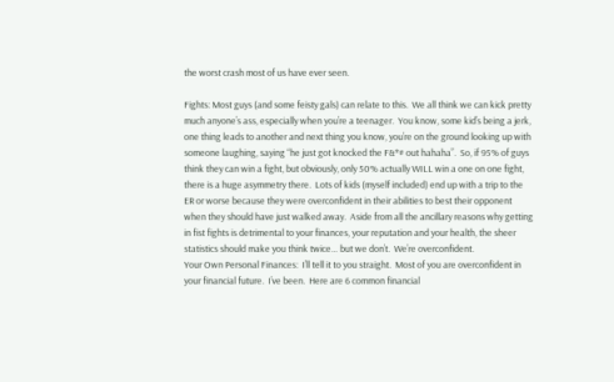the worst crash most of us have ever seen.

Fights: Most guys (and some feisty gals) can relate to this.  We all think we can kick pretty much anyone’s ass, especially when you’re a teenager.  You know, some kid’s being a jerk, one thing leads to another and next thing you know, you’re on the ground looking up with someone laughing, saying “he just got knocked the F&*# out hahaha”.  So, if 95% of guys think they can win a fight, but obviously, only 50% actually WILL win a one on one fight, there is a huge asymmetry there.  Lots of kids (myself included) end up with a trip to the ER or worse because they were overconfident in their abilities to best their opponent when they should have just walked away.  Aside from all the ancillary reasons why getting in fist fights is detrimental to your finances, your reputation and your health, the sheer statistics should make you think twice… but we don’t.  We’re overconfident.
Your Own Personal Finances:  I’ll tell it to you straight.  Most of you are overconfident in your financial future.  I’ve been.  Here are 6 common financial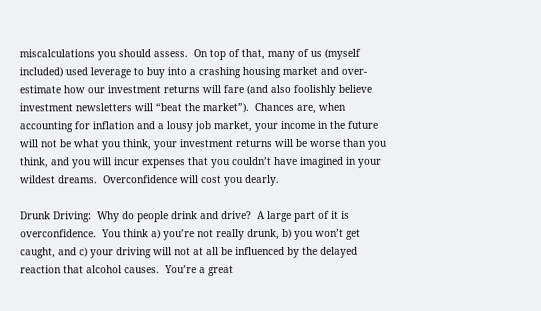miscalculations you should assess.  On top of that, many of us (myself included) used leverage to buy into a crashing housing market and over-estimate how our investment returns will fare (and also foolishly believe investment newsletters will “beat the market”).  Chances are, when accounting for inflation and a lousy job market, your income in the future will not be what you think, your investment returns will be worse than you think, and you will incur expenses that you couldn’t have imagined in your wildest dreams.  Overconfidence will cost you dearly.

Drunk Driving:  Why do people drink and drive?  A large part of it is overconfidence.  You think a) you’re not really drunk, b) you won’t get caught, and c) your driving will not at all be influenced by the delayed reaction that alcohol causes.  You’re a great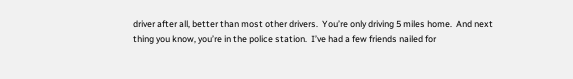driver after all, better than most other drivers.  You’re only driving 5 miles home.  And next thing you know, you’re in the police station.  I’ve had a few friends nailed for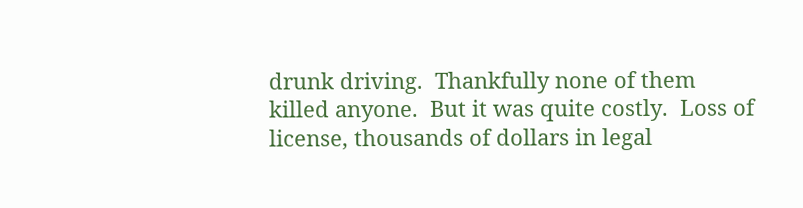drunk driving.  Thankfully none of them killed anyone.  But it was quite costly.  Loss of license, thousands of dollars in legal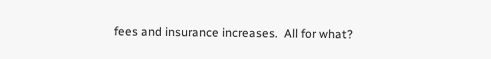fees and insurance increases.  All for what?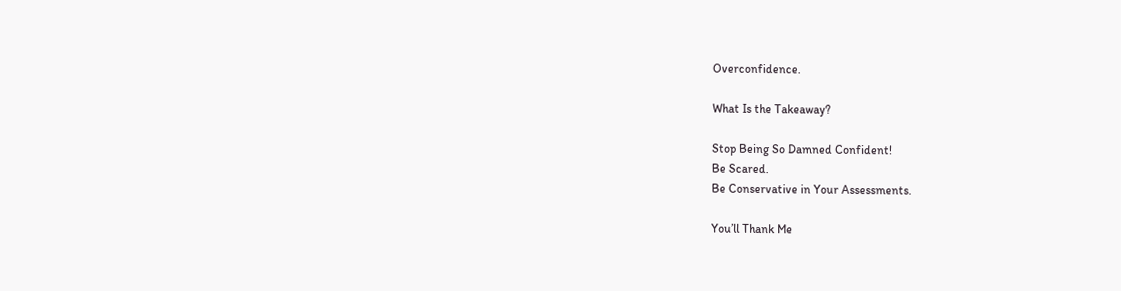Overconfidence.

What Is the Takeaway?

Stop Being So Damned Confident!
Be Scared.
Be Conservative in Your Assessments.

You’ll Thank Me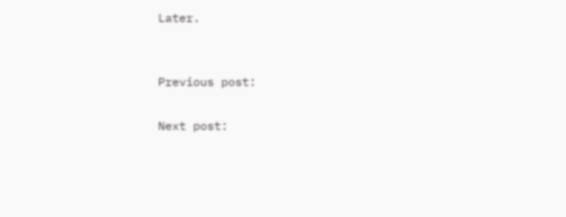Later.


Previous post:

Next post: